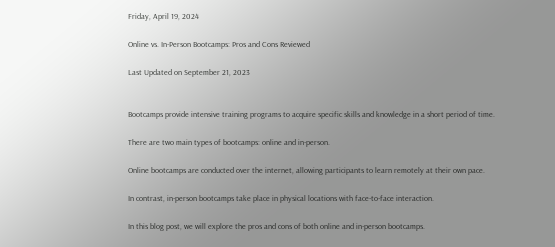Friday, April 19, 2024

Online vs. In-Person Bootcamps: Pros and Cons Reviewed

Last Updated on September 21, 2023


Bootcamps provide intensive training programs to acquire specific skills and knowledge in a short period of time.

There are two main types of bootcamps: online and in-person.

Online bootcamps are conducted over the internet, allowing participants to learn remotely at their own pace.

In contrast, in-person bootcamps take place in physical locations with face-to-face interaction.

In this blog post, we will explore the pros and cons of both online and in-person bootcamps.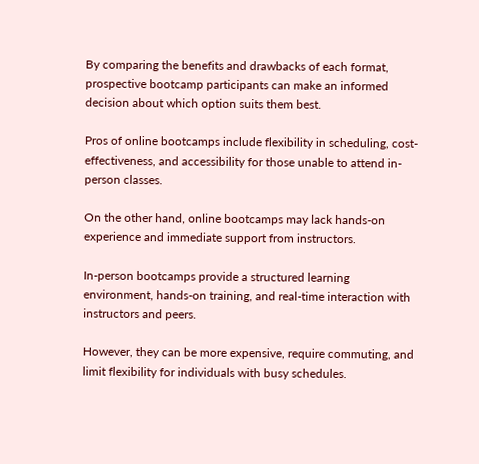By comparing the benefits and drawbacks of each format, prospective bootcamp participants can make an informed decision about which option suits them best.

Pros of online bootcamps include flexibility in scheduling, cost-effectiveness, and accessibility for those unable to attend in-person classes.

On the other hand, online bootcamps may lack hands-on experience and immediate support from instructors.

In-person bootcamps provide a structured learning environment, hands-on training, and real-time interaction with instructors and peers.

However, they can be more expensive, require commuting, and limit flexibility for individuals with busy schedules.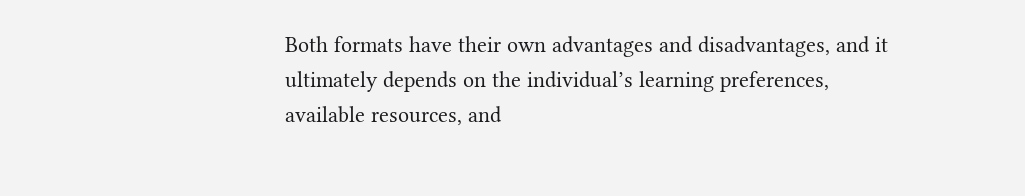Both formats have their own advantages and disadvantages, and it ultimately depends on the individual’s learning preferences, available resources, and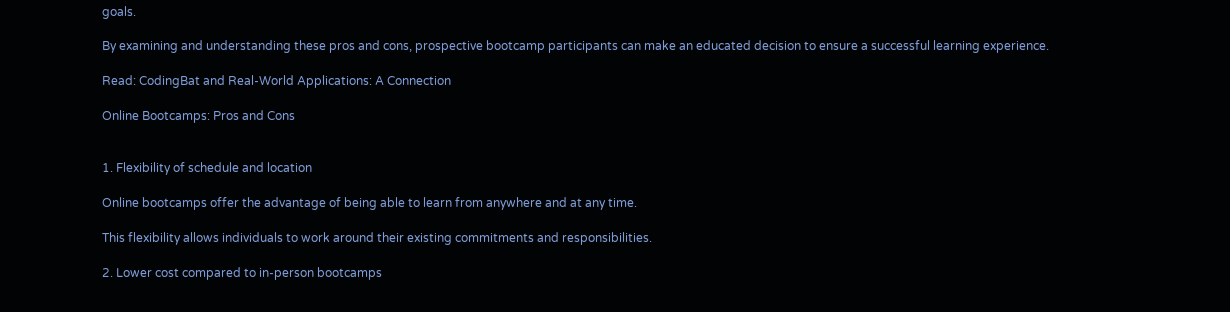goals.

By examining and understanding these pros and cons, prospective bootcamp participants can make an educated decision to ensure a successful learning experience.

Read: CodingBat and Real-World Applications: A Connection

Online Bootcamps: Pros and Cons


1. Flexibility of schedule and location

Online bootcamps offer the advantage of being able to learn from anywhere and at any time.

This flexibility allows individuals to work around their existing commitments and responsibilities.

2. Lower cost compared to in-person bootcamps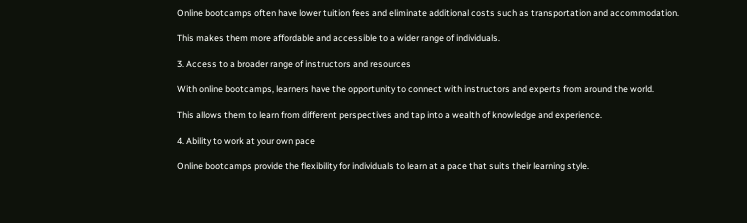Online bootcamps often have lower tuition fees and eliminate additional costs such as transportation and accommodation.

This makes them more affordable and accessible to a wider range of individuals.

3. Access to a broader range of instructors and resources

With online bootcamps, learners have the opportunity to connect with instructors and experts from around the world.

This allows them to learn from different perspectives and tap into a wealth of knowledge and experience.

4. Ability to work at your own pace

Online bootcamps provide the flexibility for individuals to learn at a pace that suits their learning style.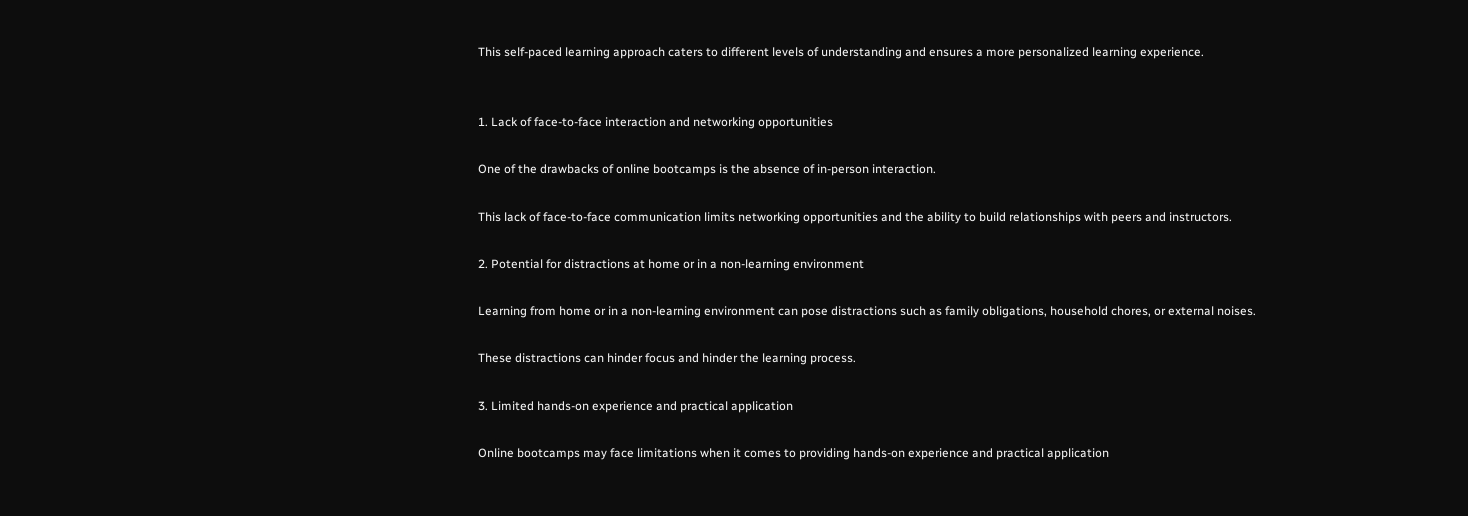This self-paced learning approach caters to different levels of understanding and ensures a more personalized learning experience.


1. Lack of face-to-face interaction and networking opportunities

One of the drawbacks of online bootcamps is the absence of in-person interaction.

This lack of face-to-face communication limits networking opportunities and the ability to build relationships with peers and instructors.

2. Potential for distractions at home or in a non-learning environment

Learning from home or in a non-learning environment can pose distractions such as family obligations, household chores, or external noises.

These distractions can hinder focus and hinder the learning process.

3. Limited hands-on experience and practical application

Online bootcamps may face limitations when it comes to providing hands-on experience and practical application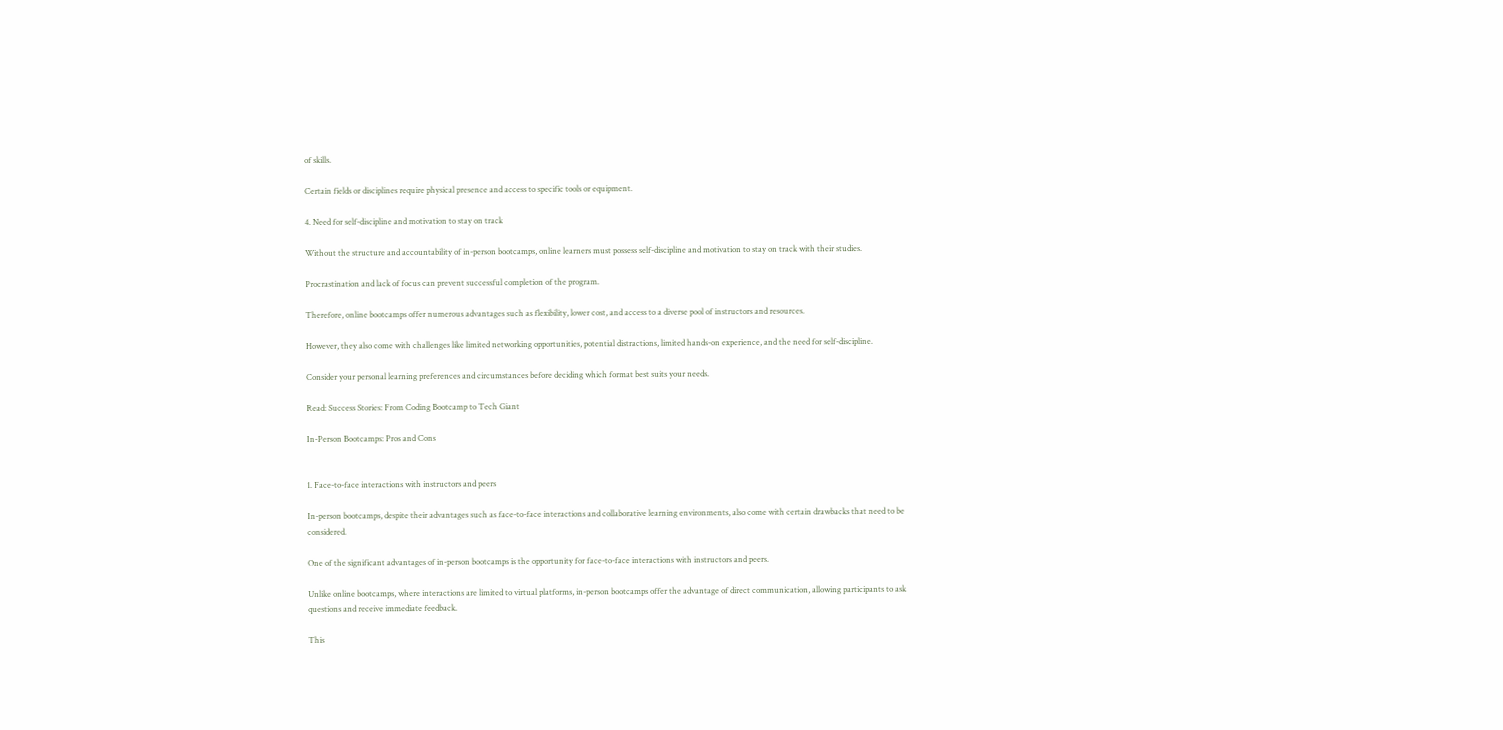of skills.

Certain fields or disciplines require physical presence and access to specific tools or equipment.

4. Need for self-discipline and motivation to stay on track

Without the structure and accountability of in-person bootcamps, online learners must possess self-discipline and motivation to stay on track with their studies.

Procrastination and lack of focus can prevent successful completion of the program.

Therefore, online bootcamps offer numerous advantages such as flexibility, lower cost, and access to a diverse pool of instructors and resources.

However, they also come with challenges like limited networking opportunities, potential distractions, limited hands-on experience, and the need for self-discipline.

Consider your personal learning preferences and circumstances before deciding which format best suits your needs.

Read: Success Stories: From Coding Bootcamp to Tech Giant

In-Person Bootcamps: Pros and Cons


1. Face-to-face interactions with instructors and peers

In-person bootcamps, despite their advantages such as face-to-face interactions and collaborative learning environments, also come with certain drawbacks that need to be considered.

One of the significant advantages of in-person bootcamps is the opportunity for face-to-face interactions with instructors and peers.

Unlike online bootcamps, where interactions are limited to virtual platforms, in-person bootcamps offer the advantage of direct communication, allowing participants to ask questions and receive immediate feedback.

This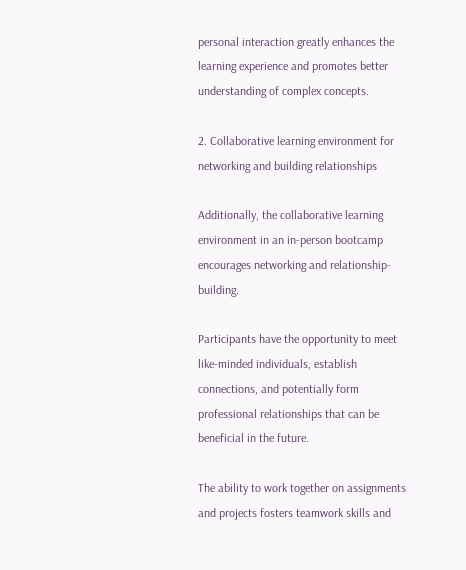personal interaction greatly enhances the learning experience and promotes better understanding of complex concepts.

2. Collaborative learning environment for networking and building relationships

Additionally, the collaborative learning environment in an in-person bootcamp encourages networking and relationship-building.

Participants have the opportunity to meet like-minded individuals, establish connections, and potentially form professional relationships that can be beneficial in the future.

The ability to work together on assignments and projects fosters teamwork skills and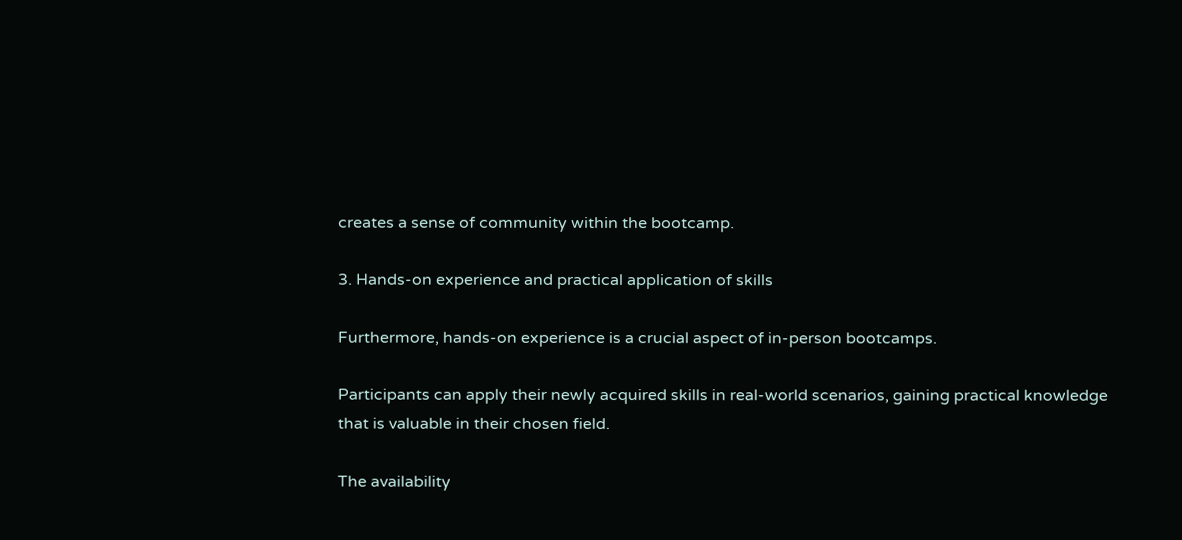creates a sense of community within the bootcamp.

3. Hands-on experience and practical application of skills

Furthermore, hands-on experience is a crucial aspect of in-person bootcamps.

Participants can apply their newly acquired skills in real-world scenarios, gaining practical knowledge that is valuable in their chosen field.

The availability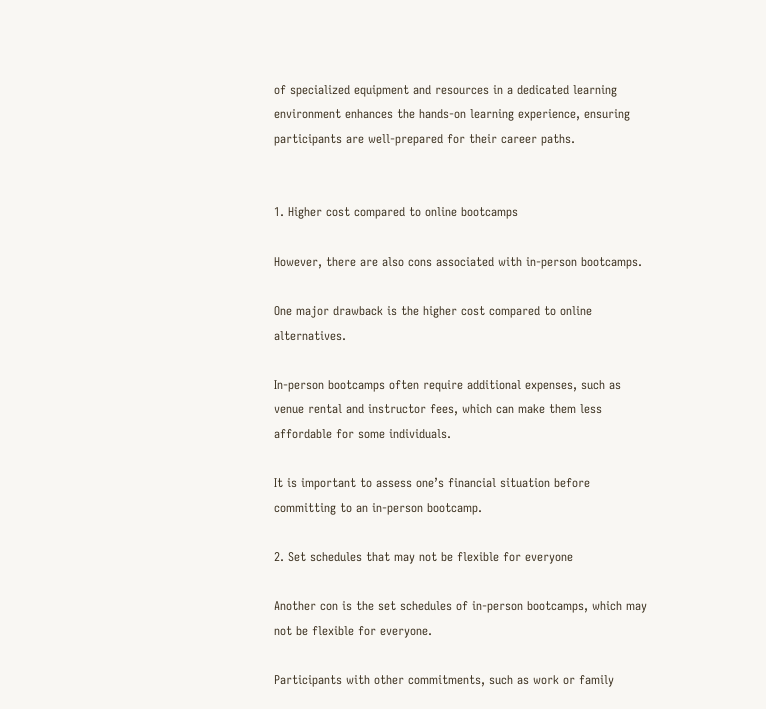of specialized equipment and resources in a dedicated learning environment enhances the hands-on learning experience, ensuring participants are well-prepared for their career paths.


1. Higher cost compared to online bootcamps

However, there are also cons associated with in-person bootcamps.

One major drawback is the higher cost compared to online alternatives.

In-person bootcamps often require additional expenses, such as venue rental and instructor fees, which can make them less affordable for some individuals.

It is important to assess one’s financial situation before committing to an in-person bootcamp.

2. Set schedules that may not be flexible for everyone

Another con is the set schedules of in-person bootcamps, which may not be flexible for everyone.

Participants with other commitments, such as work or family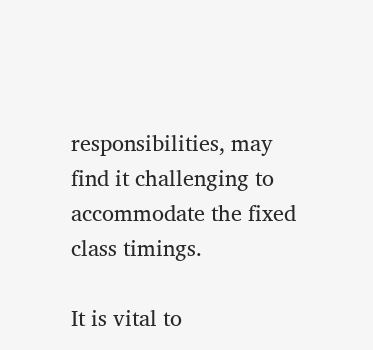responsibilities, may find it challenging to accommodate the fixed class timings.

It is vital to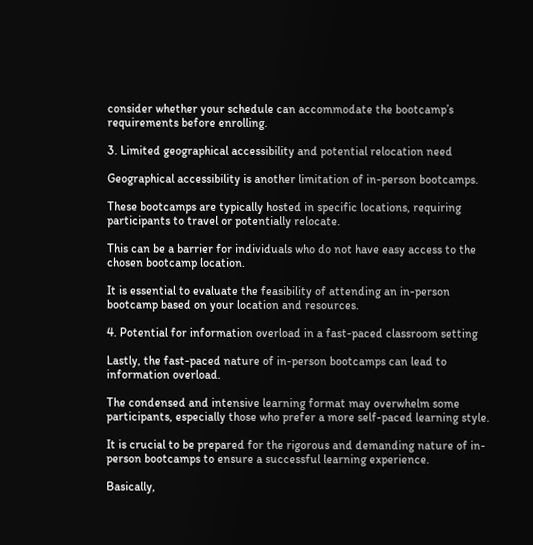consider whether your schedule can accommodate the bootcamp’s requirements before enrolling.

3. Limited geographical accessibility and potential relocation need

Geographical accessibility is another limitation of in-person bootcamps.

These bootcamps are typically hosted in specific locations, requiring participants to travel or potentially relocate.

This can be a barrier for individuals who do not have easy access to the chosen bootcamp location.

It is essential to evaluate the feasibility of attending an in-person bootcamp based on your location and resources.

4. Potential for information overload in a fast-paced classroom setting

Lastly, the fast-paced nature of in-person bootcamps can lead to information overload.

The condensed and intensive learning format may overwhelm some participants, especially those who prefer a more self-paced learning style.

It is crucial to be prepared for the rigorous and demanding nature of in-person bootcamps to ensure a successful learning experience.

Basically,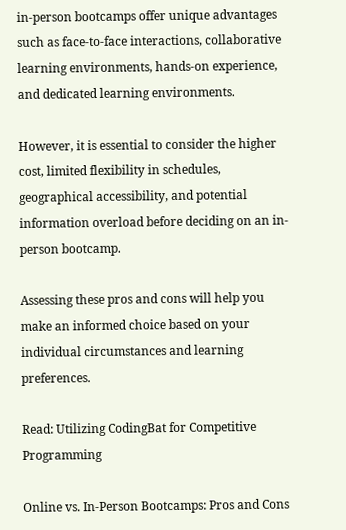in-person bootcamps offer unique advantages such as face-to-face interactions, collaborative learning environments, hands-on experience, and dedicated learning environments.

However, it is essential to consider the higher cost, limited flexibility in schedules, geographical accessibility, and potential information overload before deciding on an in-person bootcamp.

Assessing these pros and cons will help you make an informed choice based on your individual circumstances and learning preferences.

Read: Utilizing CodingBat for Competitive Programming

Online vs. In-Person Bootcamps: Pros and Cons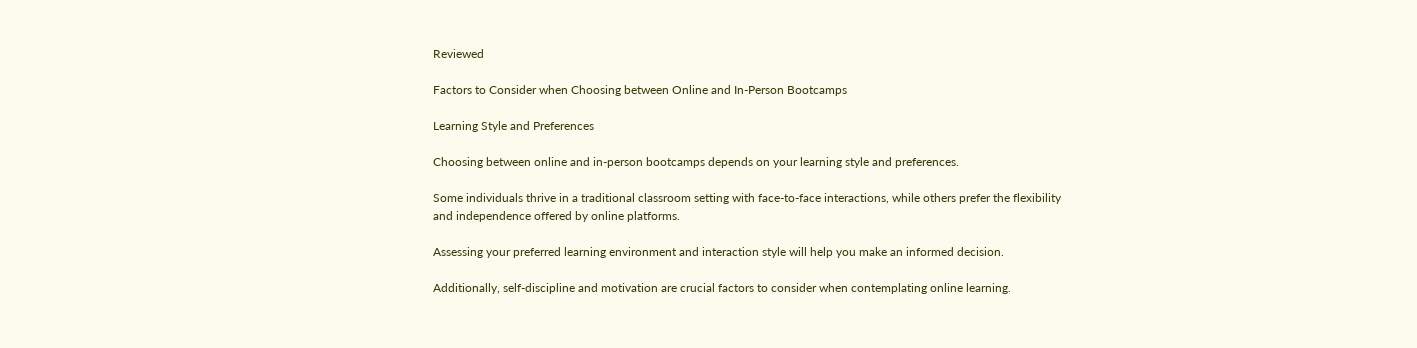Reviewed

Factors to Consider when Choosing between Online and In-Person Bootcamps

Learning Style and Preferences

Choosing between online and in-person bootcamps depends on your learning style and preferences.

Some individuals thrive in a traditional classroom setting with face-to-face interactions, while others prefer the flexibility and independence offered by online platforms.

Assessing your preferred learning environment and interaction style will help you make an informed decision.

Additionally, self-discipline and motivation are crucial factors to consider when contemplating online learning.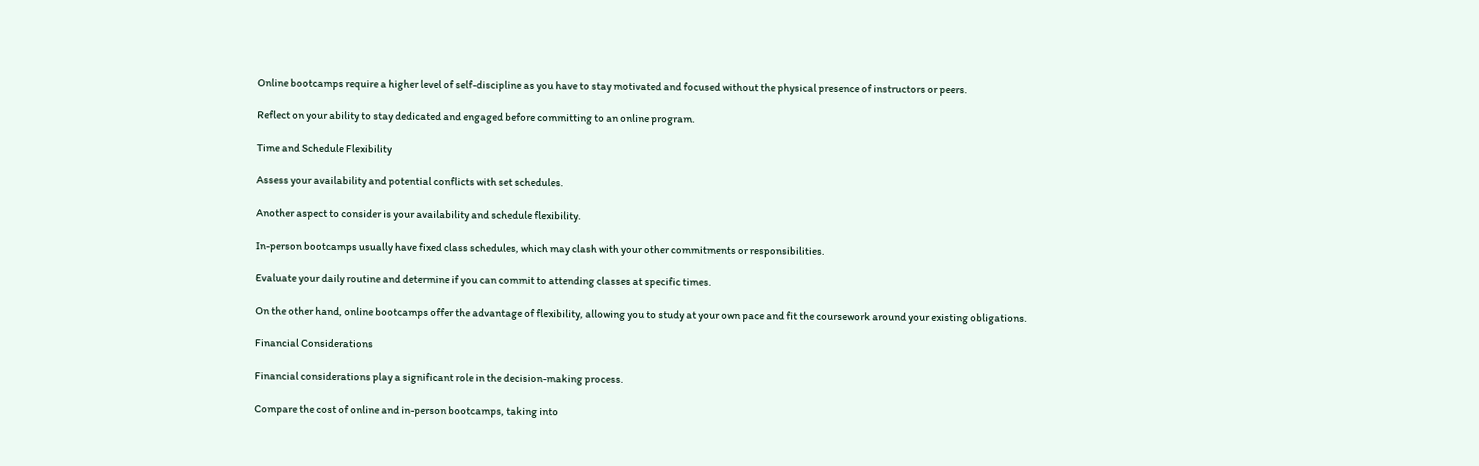Online bootcamps require a higher level of self-discipline as you have to stay motivated and focused without the physical presence of instructors or peers.

Reflect on your ability to stay dedicated and engaged before committing to an online program.

Time and Schedule Flexibility

Assess your availability and potential conflicts with set schedules.

Another aspect to consider is your availability and schedule flexibility.

In-person bootcamps usually have fixed class schedules, which may clash with your other commitments or responsibilities.

Evaluate your daily routine and determine if you can commit to attending classes at specific times.

On the other hand, online bootcamps offer the advantage of flexibility, allowing you to study at your own pace and fit the coursework around your existing obligations.

Financial Considerations

Financial considerations play a significant role in the decision-making process.

Compare the cost of online and in-person bootcamps, taking into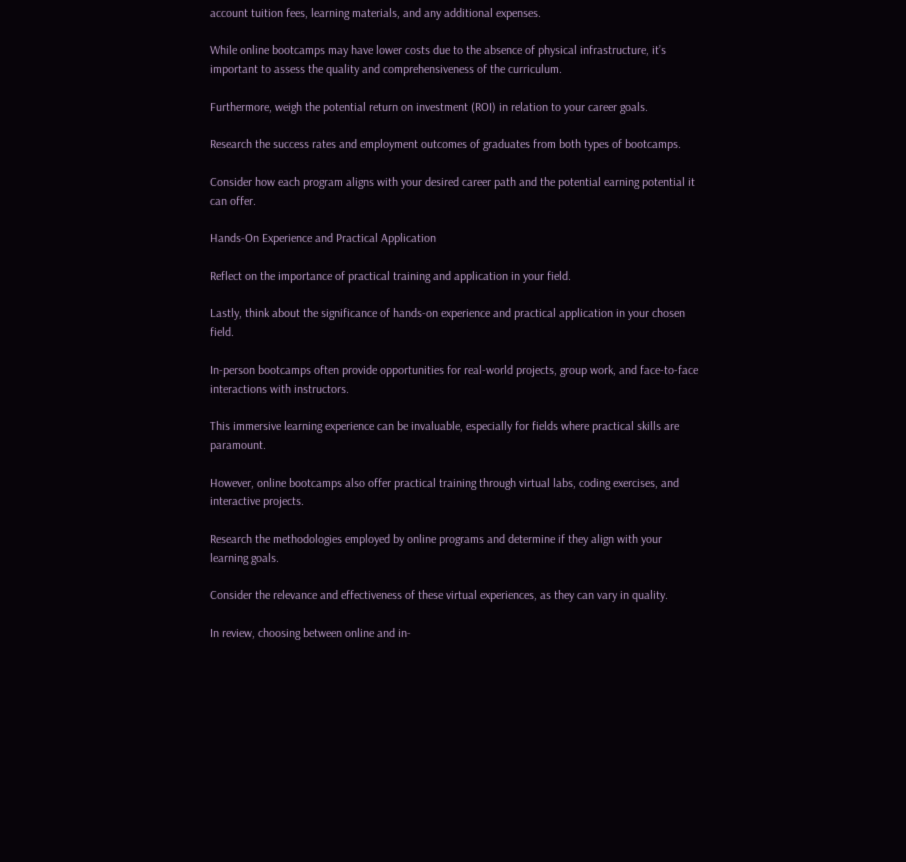account tuition fees, learning materials, and any additional expenses.

While online bootcamps may have lower costs due to the absence of physical infrastructure, it’s important to assess the quality and comprehensiveness of the curriculum.

Furthermore, weigh the potential return on investment (ROI) in relation to your career goals.

Research the success rates and employment outcomes of graduates from both types of bootcamps.

Consider how each program aligns with your desired career path and the potential earning potential it can offer.

Hands-On Experience and Practical Application

Reflect on the importance of practical training and application in your field.

Lastly, think about the significance of hands-on experience and practical application in your chosen field.

In-person bootcamps often provide opportunities for real-world projects, group work, and face-to-face interactions with instructors.

This immersive learning experience can be invaluable, especially for fields where practical skills are paramount.

However, online bootcamps also offer practical training through virtual labs, coding exercises, and interactive projects.

Research the methodologies employed by online programs and determine if they align with your learning goals.

Consider the relevance and effectiveness of these virtual experiences, as they can vary in quality.

In review, choosing between online and in-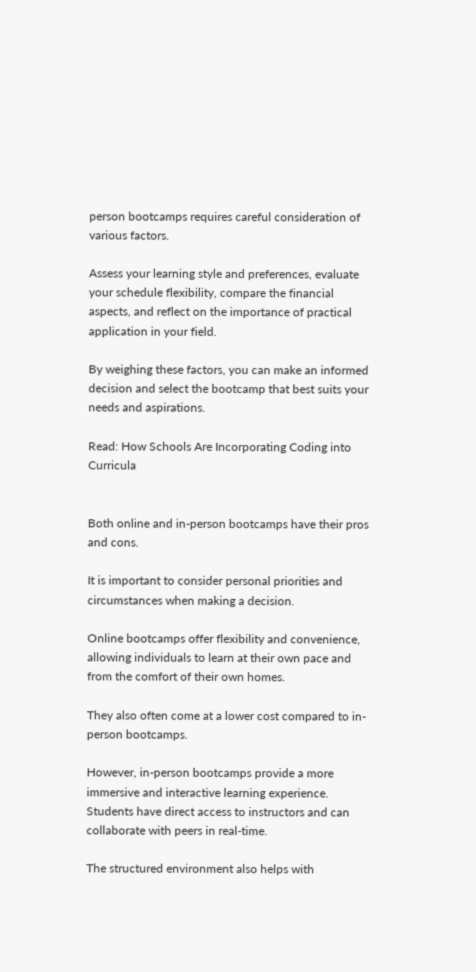person bootcamps requires careful consideration of various factors.

Assess your learning style and preferences, evaluate your schedule flexibility, compare the financial aspects, and reflect on the importance of practical application in your field.

By weighing these factors, you can make an informed decision and select the bootcamp that best suits your needs and aspirations.

Read: How Schools Are Incorporating Coding into Curricula


Both online and in-person bootcamps have their pros and cons.

It is important to consider personal priorities and circumstances when making a decision.

Online bootcamps offer flexibility and convenience, allowing individuals to learn at their own pace and from the comfort of their own homes.

They also often come at a lower cost compared to in-person bootcamps.

However, in-person bootcamps provide a more immersive and interactive learning experience. Students have direct access to instructors and can collaborate with peers in real-time.

The structured environment also helps with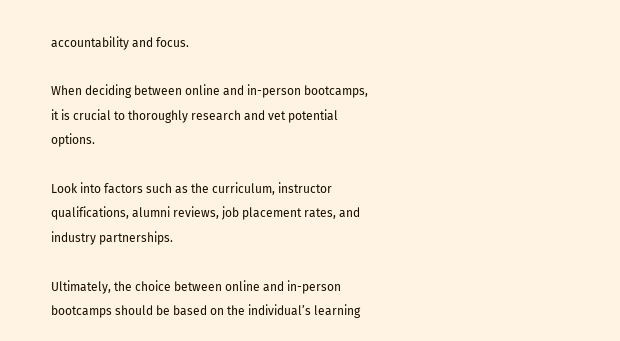accountability and focus.

When deciding between online and in-person bootcamps, it is crucial to thoroughly research and vet potential options.

Look into factors such as the curriculum, instructor qualifications, alumni reviews, job placement rates, and industry partnerships.

Ultimately, the choice between online and in-person bootcamps should be based on the individual’s learning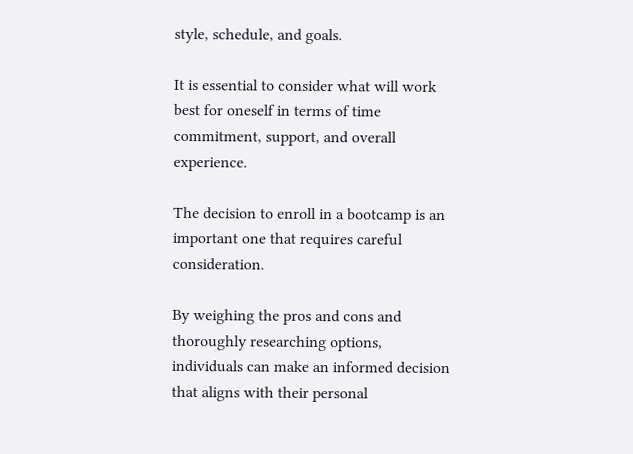style, schedule, and goals.

It is essential to consider what will work best for oneself in terms of time commitment, support, and overall experience.

The decision to enroll in a bootcamp is an important one that requires careful consideration.

By weighing the pros and cons and thoroughly researching options, individuals can make an informed decision that aligns with their personal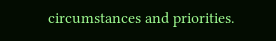circumstances and priorities.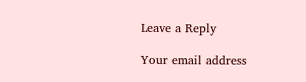Leave a Reply

Your email address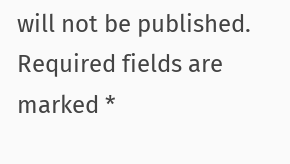will not be published. Required fields are marked *